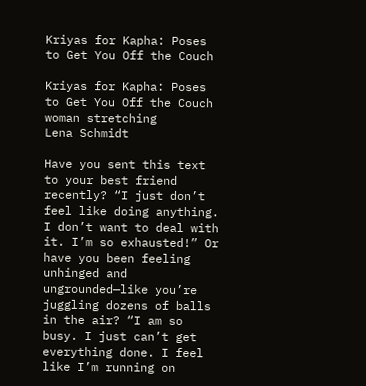Kriyas for Kapha: Poses to Get You Off the Couch

Kriyas for Kapha: Poses to Get You Off the Couch
woman stretching
Lena Schmidt

Have you sent this text to your best friend recently? “I just don’t feel like doing anything. I don’t want to deal with it. I’m so exhausted!” Or have you been feeling unhinged and ungrounded—like you’re juggling dozens of balls in the air? “I am so busy. I just can’t get everything done. I feel like I’m running on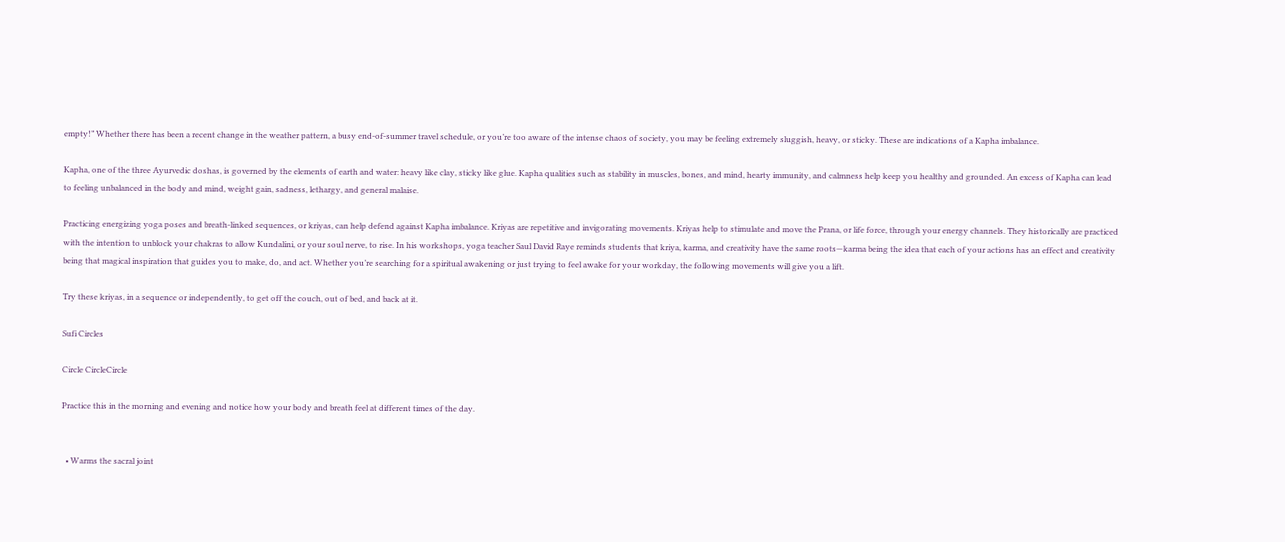empty!” Whether there has been a recent change in the weather pattern, a busy end-of-summer travel schedule, or you’re too aware of the intense chaos of society, you may be feeling extremely sluggish, heavy, or sticky. These are indications of a Kapha imbalance.

Kapha, one of the three Ayurvedic doshas, is governed by the elements of earth and water: heavy like clay, sticky like glue. Kapha qualities such as stability in muscles, bones, and mind, hearty immunity, and calmness help keep you healthy and grounded. An excess of Kapha can lead to feeling unbalanced in the body and mind, weight gain, sadness, lethargy, and general malaise.

Practicing energizing yoga poses and breath-linked sequences, or kriyas, can help defend against Kapha imbalance. Kriyas are repetitive and invigorating movements. Kriyas help to stimulate and move the Prana, or life force, through your energy channels. They historically are practiced with the intention to unblock your chakras to allow Kundalini, or your soul nerve, to rise. In his workshops, yoga teacher Saul David Raye reminds students that kriya, karma, and creativity have the same roots—karma being the idea that each of your actions has an effect and creativity being that magical inspiration that guides you to make, do, and act. Whether you’re searching for a spiritual awakening or just trying to feel awake for your workday, the following movements will give you a lift.

Try these kriyas, in a sequence or independently, to get off the couch, out of bed, and back at it.

Sufi Circles

Circle CircleCircle

Practice this in the morning and evening and notice how your body and breath feel at different times of the day.


  • Warms the sacral joint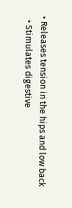• Releases tension in the hips and low back
  • Stimulates digestive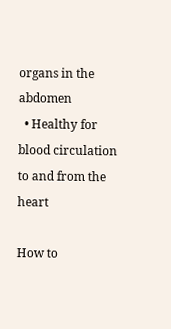organs in the abdomen
  • Healthy for blood circulation to and from the heart

How to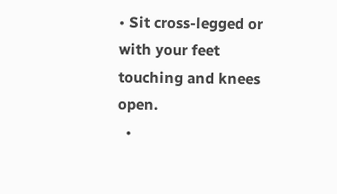• Sit cross-legged or with your feet touching and knees open.
  •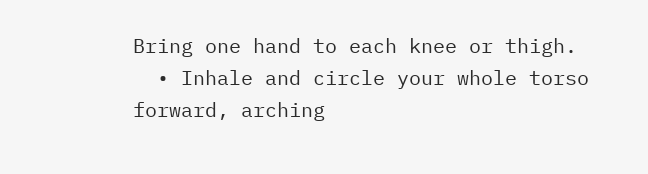Bring one hand to each knee or thigh.
  • Inhale and circle your whole torso forward, arching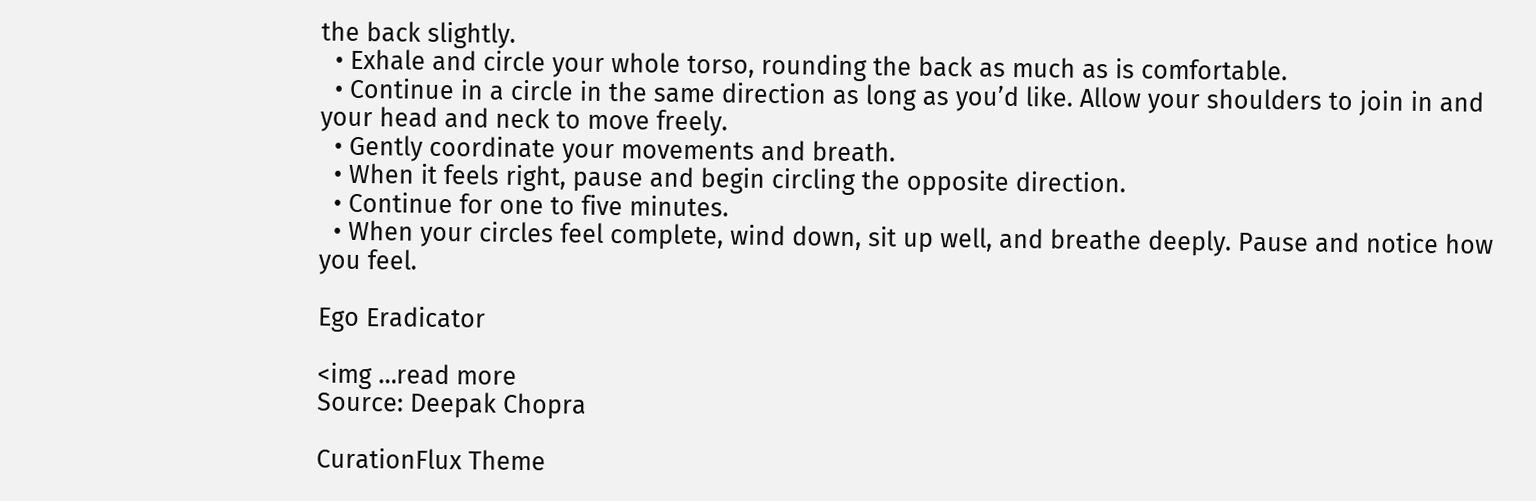the back slightly.
  • Exhale and circle your whole torso, rounding the back as much as is comfortable.
  • Continue in a circle in the same direction as long as you’d like. Allow your shoulders to join in and your head and neck to move freely.
  • Gently coordinate your movements and breath.
  • When it feels right, pause and begin circling the opposite direction.
  • Continue for one to five minutes.
  • When your circles feel complete, wind down, sit up well, and breathe deeply. Pause and notice how you feel.

Ego Eradicator

<img …read more
Source: Deepak Chopra

CurationFlux Theme